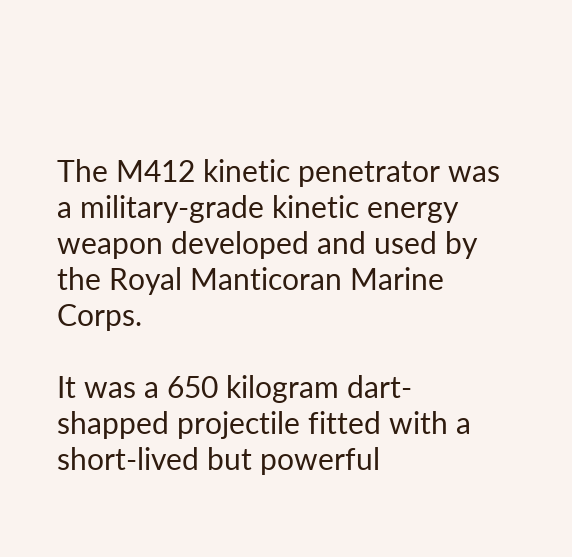The M412 kinetic penetrator was a military-grade kinetic energy weapon developed and used by the Royal Manticoran Marine Corps.

It was a 650 kilogram dart-shapped projectile fitted with a short-lived but powerful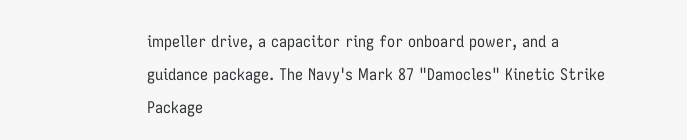impeller drive, a capacitor ring for onboard power, and a guidance package. The Navy's Mark 87 "Damocles" Kinetic Strike Package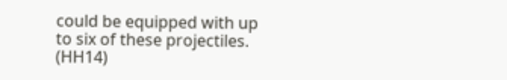could be equipped with up to six of these projectiles. (HH14)